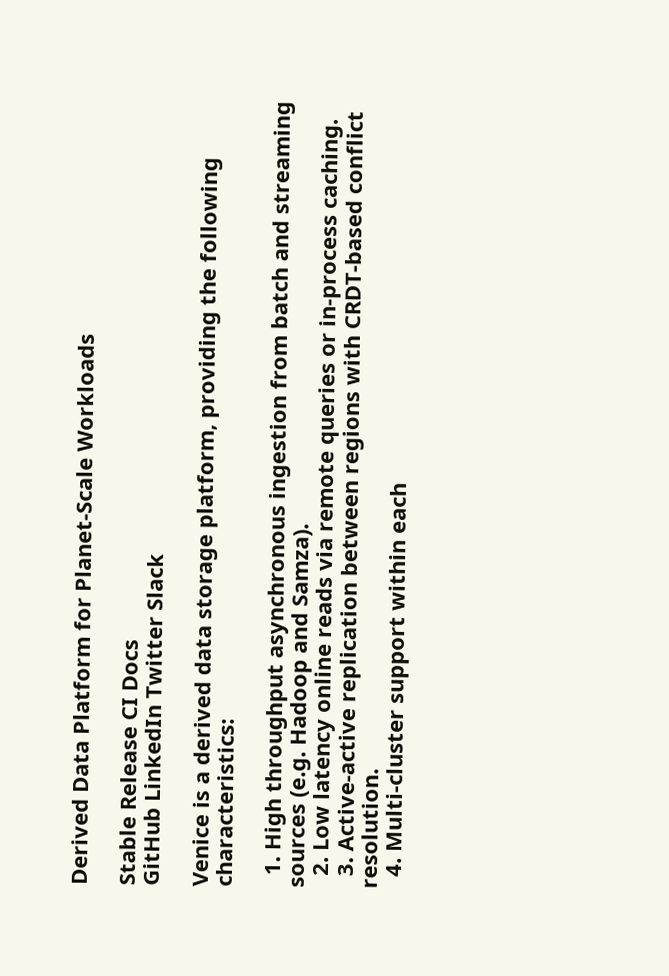Derived Data Platform for Planet-Scale Workloads

Stable Release CI Docs
GitHub LinkedIn Twitter Slack

Venice is a derived data storage platform, providing the following characteristics:

  1. High throughput asynchronous ingestion from batch and streaming sources (e.g. Hadoop and Samza).
  2. Low latency online reads via remote queries or in-process caching.
  3. Active-active replication between regions with CRDT-based conflict resolution.
  4. Multi-cluster support within each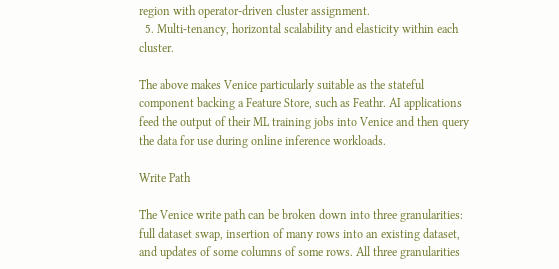region with operator-driven cluster assignment.
  5. Multi-tenancy, horizontal scalability and elasticity within each cluster.

The above makes Venice particularly suitable as the stateful component backing a Feature Store, such as Feathr. AI applications feed the output of their ML training jobs into Venice and then query the data for use during online inference workloads.

Write Path

The Venice write path can be broken down into three granularities: full dataset swap, insertion of many rows into an existing dataset, and updates of some columns of some rows. All three granularities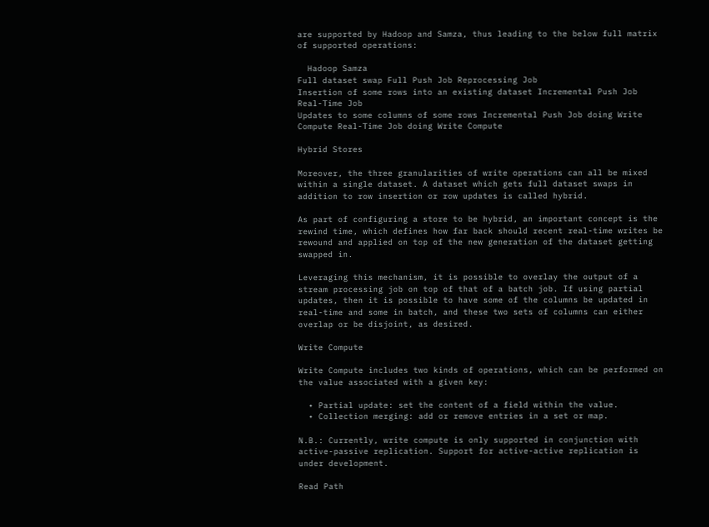are supported by Hadoop and Samza, thus leading to the below full matrix of supported operations:

  Hadoop Samza
Full dataset swap Full Push Job Reprocessing Job
Insertion of some rows into an existing dataset Incremental Push Job Real-Time Job
Updates to some columns of some rows Incremental Push Job doing Write Compute Real-Time Job doing Write Compute

Hybrid Stores

Moreover, the three granularities of write operations can all be mixed within a single dataset. A dataset which gets full dataset swaps in addition to row insertion or row updates is called hybrid.

As part of configuring a store to be hybrid, an important concept is the rewind time, which defines how far back should recent real-time writes be rewound and applied on top of the new generation of the dataset getting swapped in.

Leveraging this mechanism, it is possible to overlay the output of a stream processing job on top of that of a batch job. If using partial updates, then it is possible to have some of the columns be updated in real-time and some in batch, and these two sets of columns can either overlap or be disjoint, as desired.

Write Compute

Write Compute includes two kinds of operations, which can be performed on the value associated with a given key:

  • Partial update: set the content of a field within the value.
  • Collection merging: add or remove entries in a set or map.

N.B.: Currently, write compute is only supported in conjunction with active-passive replication. Support for active-active replication is under development.

Read Path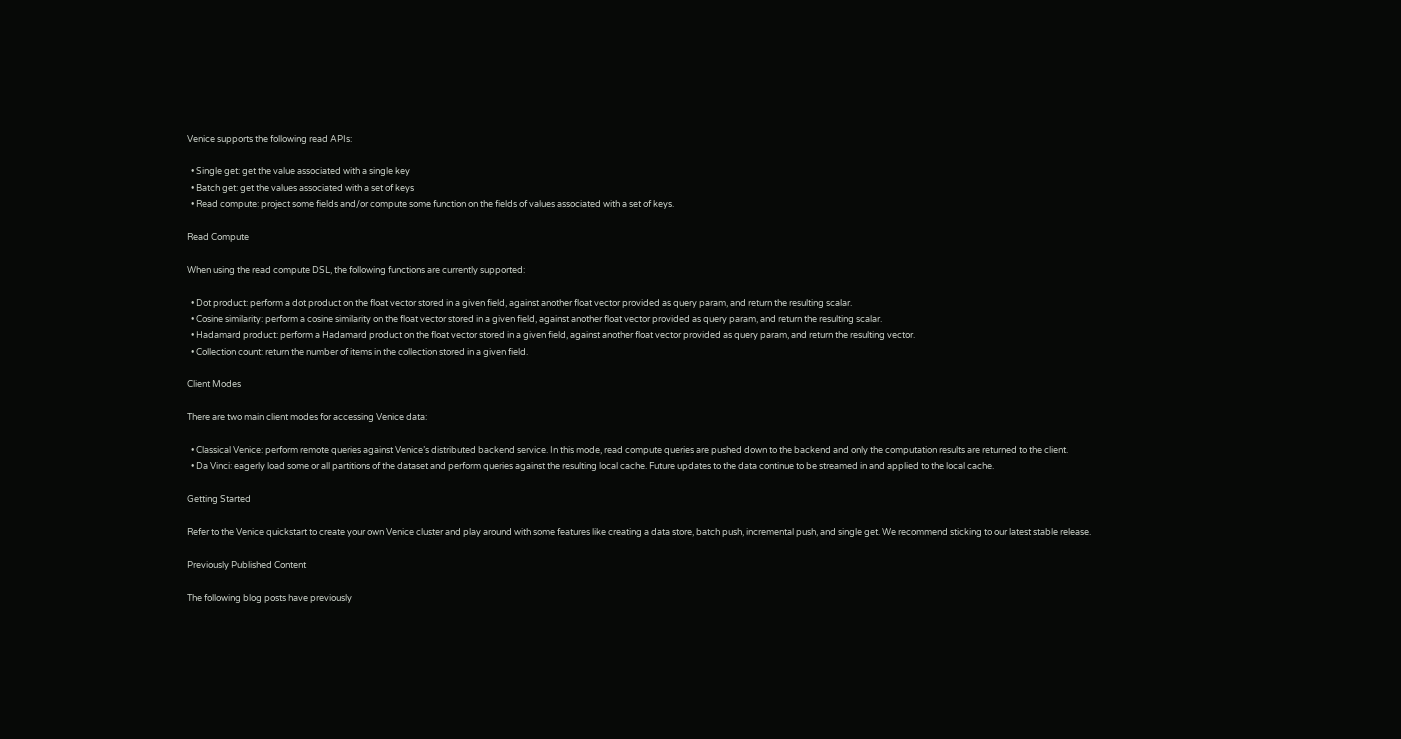Venice supports the following read APIs:

  • Single get: get the value associated with a single key
  • Batch get: get the values associated with a set of keys
  • Read compute: project some fields and/or compute some function on the fields of values associated with a set of keys.

Read Compute

When using the read compute DSL, the following functions are currently supported:

  • Dot product: perform a dot product on the float vector stored in a given field, against another float vector provided as query param, and return the resulting scalar.
  • Cosine similarity: perform a cosine similarity on the float vector stored in a given field, against another float vector provided as query param, and return the resulting scalar.
  • Hadamard product: perform a Hadamard product on the float vector stored in a given field, against another float vector provided as query param, and return the resulting vector.
  • Collection count: return the number of items in the collection stored in a given field.

Client Modes

There are two main client modes for accessing Venice data:

  • Classical Venice: perform remote queries against Venice’s distributed backend service. In this mode, read compute queries are pushed down to the backend and only the computation results are returned to the client.
  • Da Vinci: eagerly load some or all partitions of the dataset and perform queries against the resulting local cache. Future updates to the data continue to be streamed in and applied to the local cache.

Getting Started

Refer to the Venice quickstart to create your own Venice cluster and play around with some features like creating a data store, batch push, incremental push, and single get. We recommend sticking to our latest stable release.

Previously Published Content

The following blog posts have previously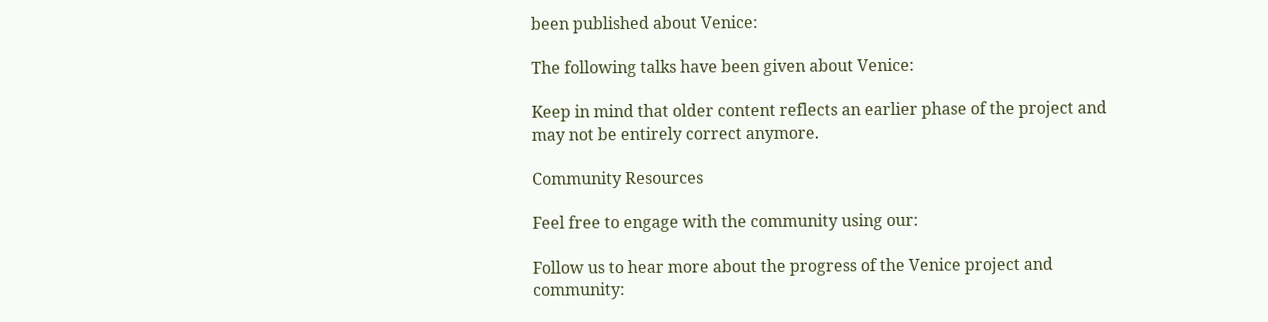been published about Venice:

The following talks have been given about Venice:

Keep in mind that older content reflects an earlier phase of the project and may not be entirely correct anymore.

Community Resources

Feel free to engage with the community using our:

Follow us to hear more about the progress of the Venice project and community: